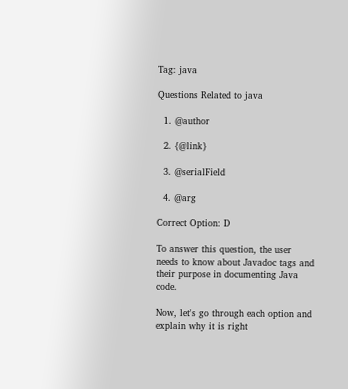Tag: java

Questions Related to java

  1. @author

  2. {@link}

  3. @serialField

  4. @arg

Correct Option: D

To answer this question, the user needs to know about Javadoc tags and their purpose in documenting Java code.

Now, let's go through each option and explain why it is right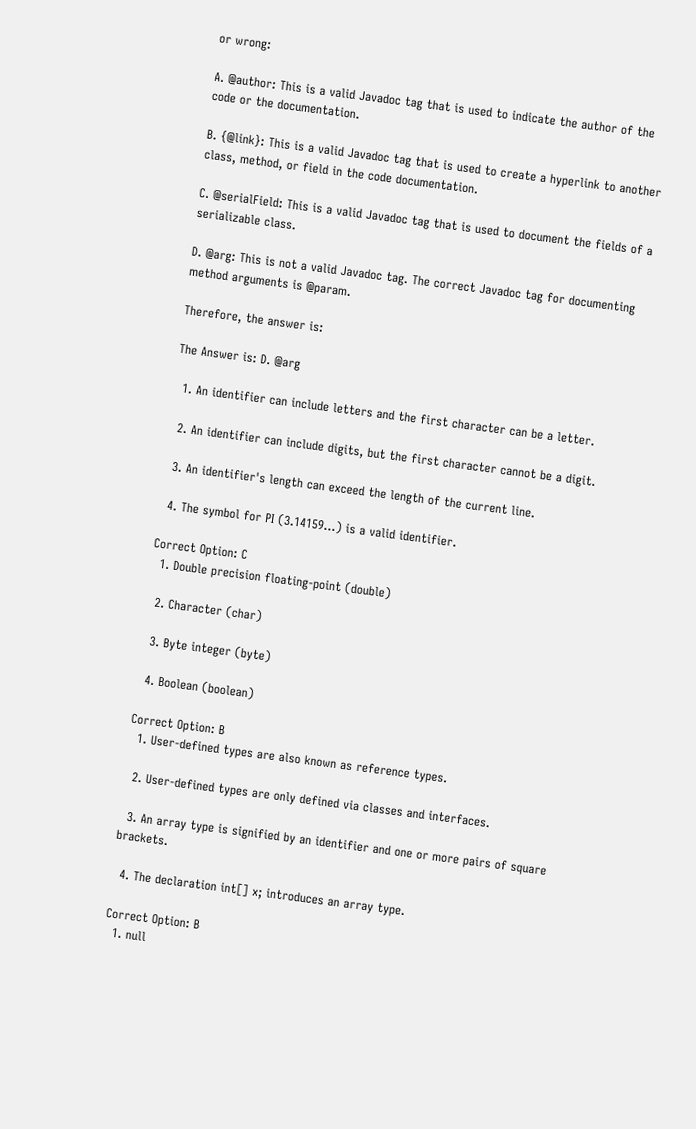or wrong:

A. @author: This is a valid Javadoc tag that is used to indicate the author of the code or the documentation.

B. {@link}: This is a valid Javadoc tag that is used to create a hyperlink to another class, method, or field in the code documentation.

C. @serialField: This is a valid Javadoc tag that is used to document the fields of a serializable class.

D. @arg: This is not a valid Javadoc tag. The correct Javadoc tag for documenting method arguments is @param.

Therefore, the answer is:

The Answer is: D. @arg

  1. An identifier can include letters and the first character can be a letter.

  2. An identifier can include digits, but the first character cannot be a digit.

  3. An identifier's length can exceed the length of the current line.

  4. The symbol for PI (3.14159...) is a valid identifier.

Correct Option: C
  1. Double precision floating-point (double)

  2. Character (char)

  3. Byte integer (byte)

  4. Boolean (boolean)

Correct Option: B
  1. User-defined types are also known as reference types.

  2. User-defined types are only defined via classes and interfaces.

  3. An array type is signified by an identifier and one or more pairs of square brackets.

  4. The declaration int[] x; introduces an array type.

Correct Option: B
  1. null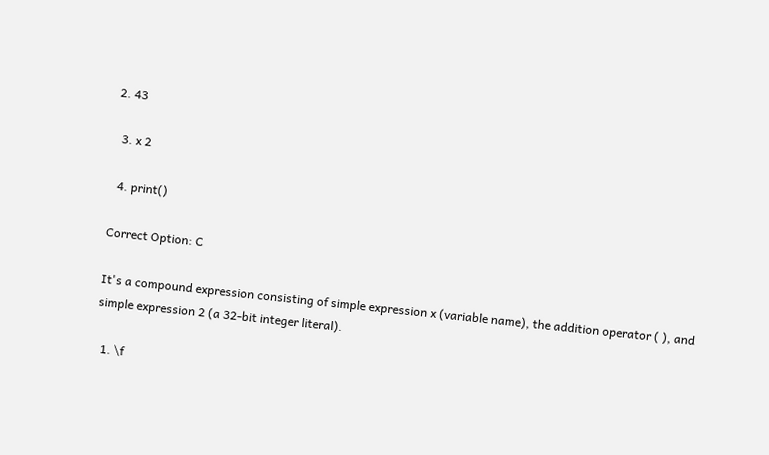2. 43

  3. x 2

  4. print()

Correct Option: C

It's a compound expression consisting of simple expression x (variable name), the addition operator ( ), and simple expression 2 (a 32-bit integer literal).

  1. \f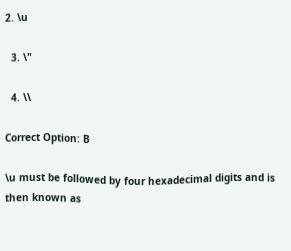2. \u

  3. \"

  4. \\

Correct Option: B

\u must be followed by four hexadecimal digits and is then known as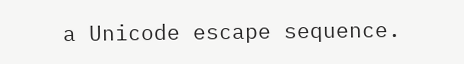a Unicode escape sequence.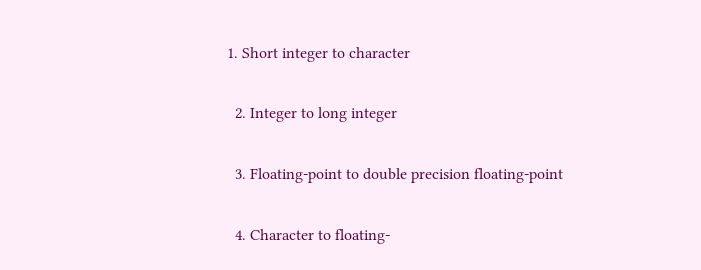1. Short integer to character

  2. Integer to long integer

  3. Floating-point to double precision floating-point

  4. Character to floating-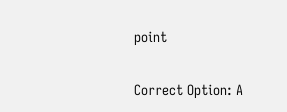point

Correct Option: A